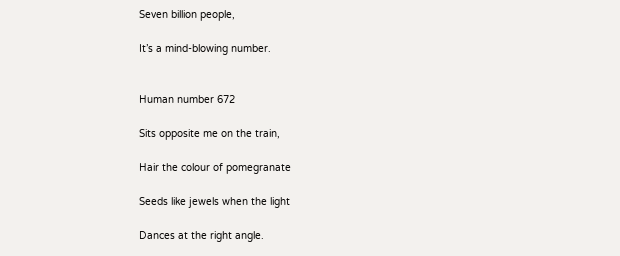Seven billion people,

It’s a mind-blowing number.


Human number 672

Sits opposite me on the train,

Hair the colour of pomegranate

Seeds like jewels when the light

Dances at the right angle.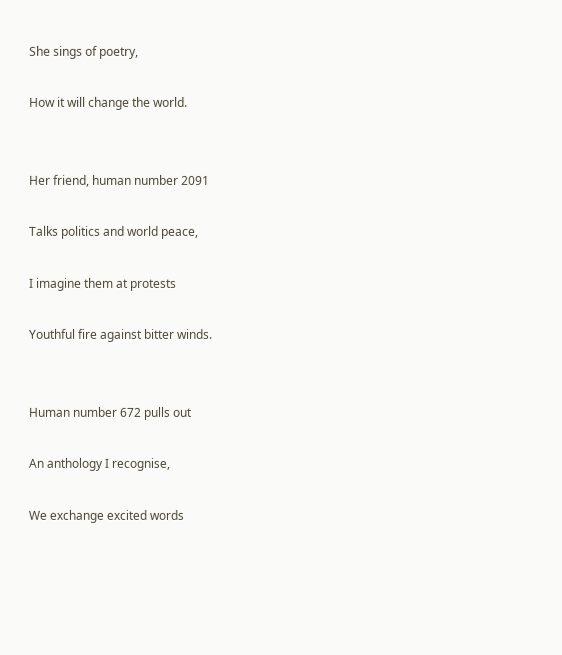She sings of poetry,

How it will change the world.


Her friend, human number 2091

Talks politics and world peace,

I imagine them at protests

Youthful fire against bitter winds.


Human number 672 pulls out

An anthology I recognise,

We exchange excited words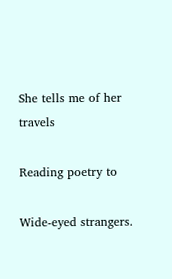She tells me of her travels

Reading poetry to

Wide-eyed strangers.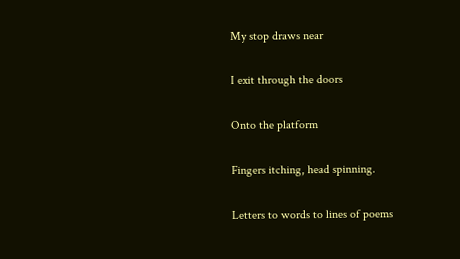My stop draws near

I exit through the doors

Onto the platform

Fingers itching, head spinning.

Letters to words to lines of poems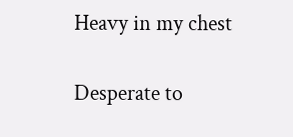Heavy in my chest

Desperate to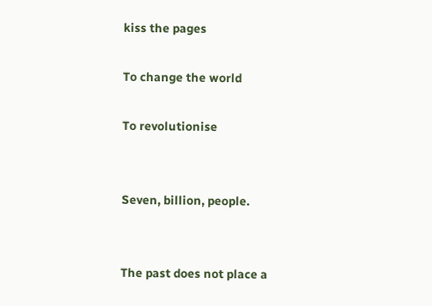kiss the pages

To change the world

To revolutionise


Seven, billion, people.


The past does not place a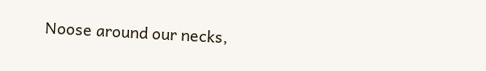Noose around our necks,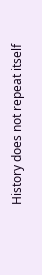History does not repeat itself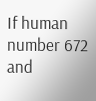If human number 672 and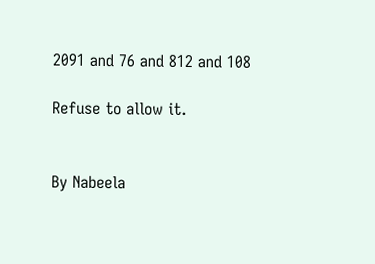2091 and 76 and 812 and 108

Refuse to allow it.


By Nabeela